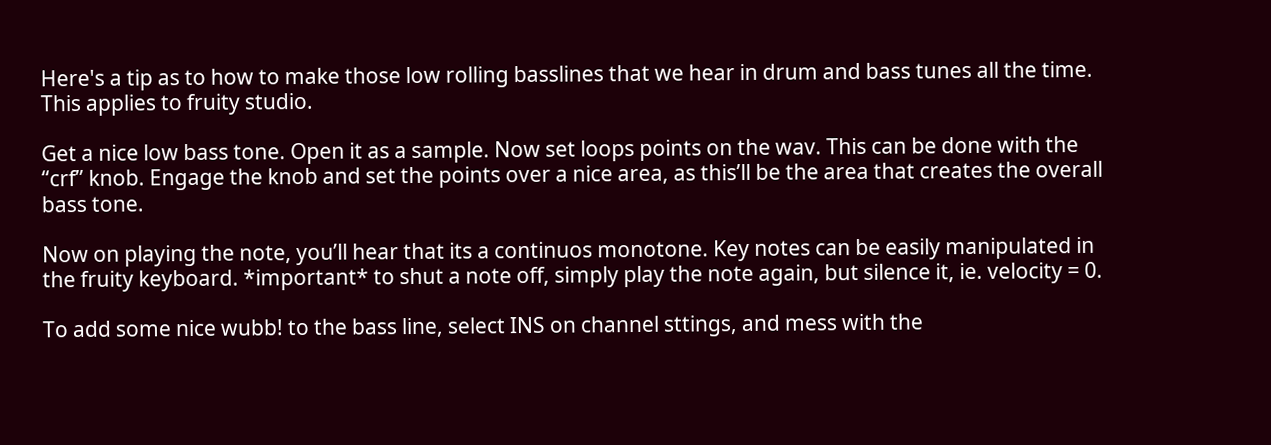Here's a tip as to how to make those low rolling basslines that we hear in drum and bass tunes all the time. This applies to fruity studio.

Get a nice low bass tone. Open it as a sample. Now set loops points on the wav. This can be done with the “crf” knob. Engage the knob and set the points over a nice area, as this’ll be the area that creates the overall bass tone.

Now on playing the note, you’ll hear that its a continuos monotone. Key notes can be easily manipulated in the fruity keyboard. *important* to shut a note off, simply play the note again, but silence it, ie. velocity = 0.

To add some nice wubb! to the bass line, select INS on channel sttings, and mess with the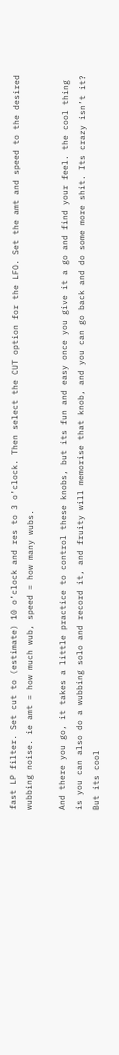fast LP filter. Set cut to (estimate) 10 o’clock and res to 3 o’clock. Then select the CUT option for the LFO. Set the amt and speed to the desired wubbing noise. ie amt = how much wub, speed = how many wubs.

And there you go, it takes a little practice to control these knobs, but its fun and easy once you give it a go and find your feel. the cool thing is you can also do a wubbing solo and record it, and fruity will memorise that knob, and you can go back and do some more shit. Its crazy isn’t it? But its cool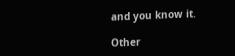and you know it.

Other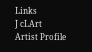Links
J cLArt Artist Profile